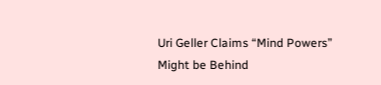Uri Geller Claims “Mind Powers” Might be Behind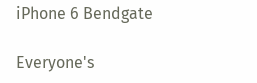iPhone 6 Bendgate

Everyone's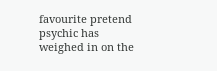favourite pretend psychic has weighed in on the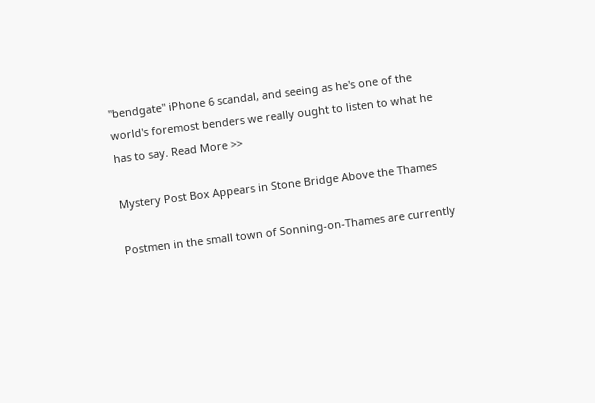"bendgate" iPhone 6 scandal, and seeing as he's one of the world's foremost benders we really ought to listen to what he has to say. Read More >>

Mystery Post Box Appears in Stone Bridge Above the Thames

Postmen in the small town of Sonning-on-Thames are currently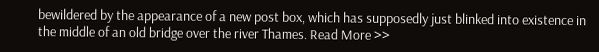bewildered by the appearance of a new post box, which has supposedly just blinked into existence in the middle of an old bridge over the river Thames. Read More >>